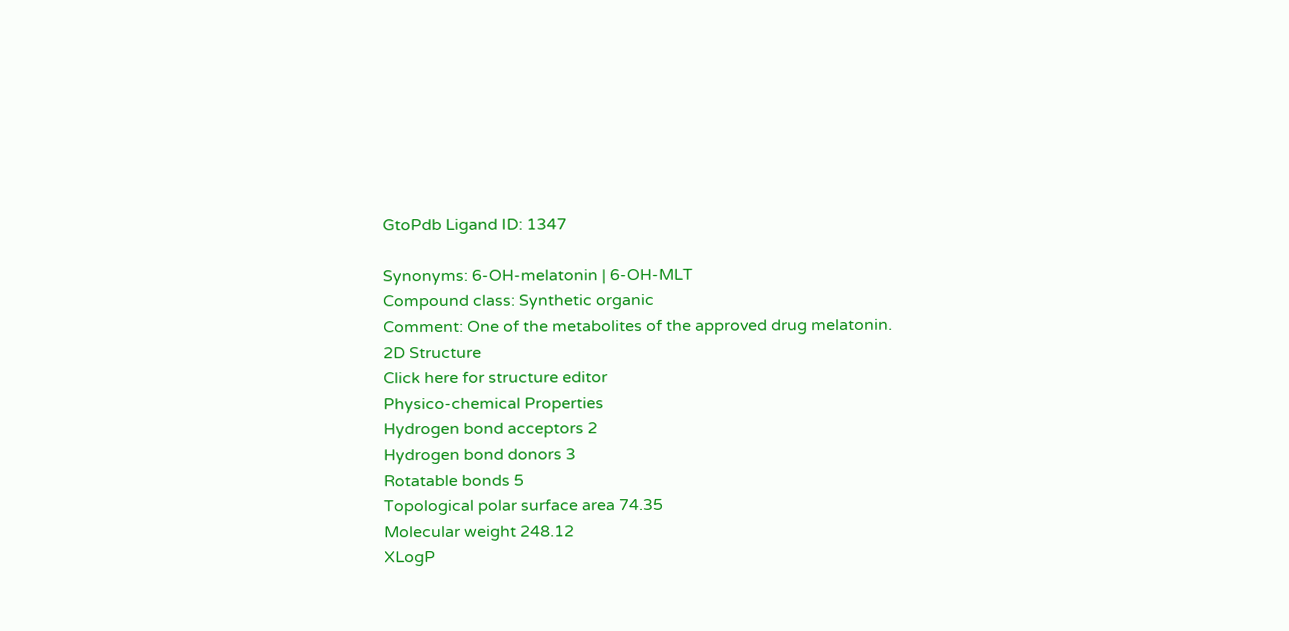GtoPdb Ligand ID: 1347

Synonyms: 6-OH-melatonin | 6-OH-MLT
Compound class: Synthetic organic
Comment: One of the metabolites of the approved drug melatonin.
2D Structure
Click here for structure editor
Physico-chemical Properties
Hydrogen bond acceptors 2
Hydrogen bond donors 3
Rotatable bonds 5
Topological polar surface area 74.35
Molecular weight 248.12
XLogP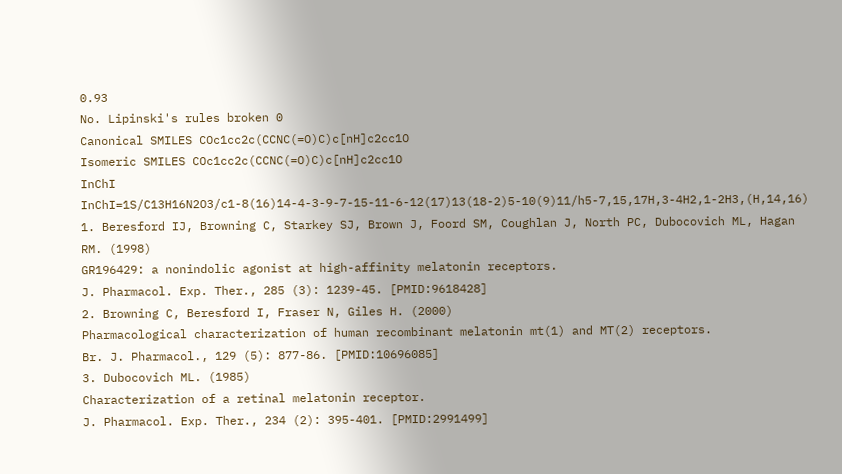0.93
No. Lipinski's rules broken 0
Canonical SMILES COc1cc2c(CCNC(=O)C)c[nH]c2cc1O
Isomeric SMILES COc1cc2c(CCNC(=O)C)c[nH]c2cc1O
InChI InChI=1S/C13H16N2O3/c1-8(16)14-4-3-9-7-15-11-6-12(17)13(18-2)5-10(9)11/h5-7,15,17H,3-4H2,1-2H3,(H,14,16)
1. Beresford IJ, Browning C, Starkey SJ, Brown J, Foord SM, Coughlan J, North PC, Dubocovich ML, Hagan RM. (1998)
GR196429: a nonindolic agonist at high-affinity melatonin receptors.
J. Pharmacol. Exp. Ther., 285 (3): 1239-45. [PMID:9618428]
2. Browning C, Beresford I, Fraser N, Giles H. (2000)
Pharmacological characterization of human recombinant melatonin mt(1) and MT(2) receptors.
Br. J. Pharmacol., 129 (5): 877-86. [PMID:10696085]
3. Dubocovich ML. (1985)
Characterization of a retinal melatonin receptor.
J. Pharmacol. Exp. Ther., 234 (2): 395-401. [PMID:2991499]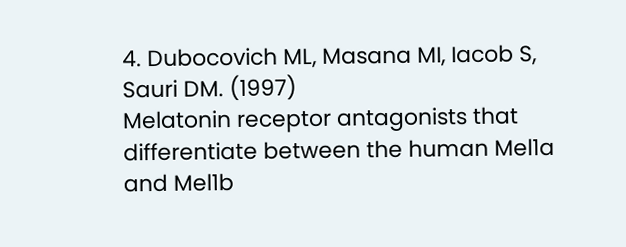4. Dubocovich ML, Masana MI, Iacob S, Sauri DM. (1997)
Melatonin receptor antagonists that differentiate between the human Mel1a and Mel1b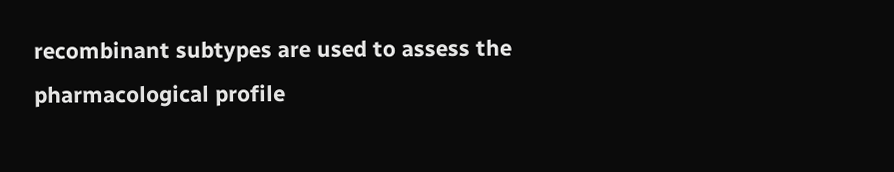recombinant subtypes are used to assess the pharmacological profile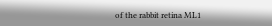of the rabbit retina ML1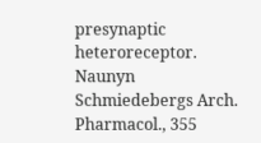presynaptic heteroreceptor.
Naunyn Schmiedebergs Arch. Pharmacol., 355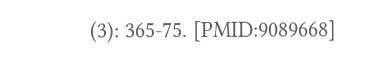(3): 365-75. [PMID:9089668]